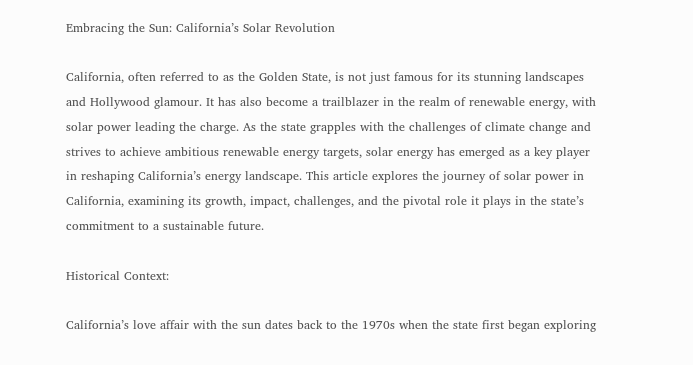Embracing the Sun: California’s Solar Revolution

California, often referred to as the Golden State, is not just famous for its stunning landscapes and Hollywood glamour. It has also become a trailblazer in the realm of renewable energy, with solar power leading the charge. As the state grapples with the challenges of climate change and strives to achieve ambitious renewable energy targets, solar energy has emerged as a key player in reshaping California’s energy landscape. This article explores the journey of solar power in California, examining its growth, impact, challenges, and the pivotal role it plays in the state’s commitment to a sustainable future.

Historical Context:

California’s love affair with the sun dates back to the 1970s when the state first began exploring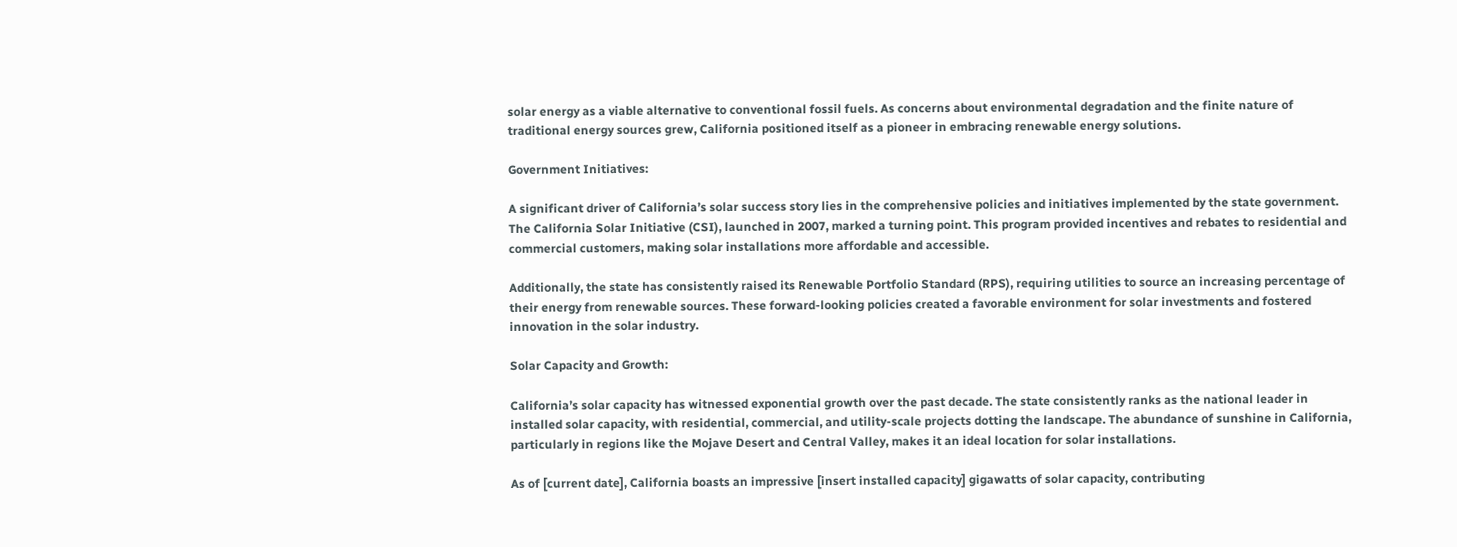solar energy as a viable alternative to conventional fossil fuels. As concerns about environmental degradation and the finite nature of traditional energy sources grew, California positioned itself as a pioneer in embracing renewable energy solutions.

Government Initiatives:

A significant driver of California’s solar success story lies in the comprehensive policies and initiatives implemented by the state government. The California Solar Initiative (CSI), launched in 2007, marked a turning point. This program provided incentives and rebates to residential and commercial customers, making solar installations more affordable and accessible.

Additionally, the state has consistently raised its Renewable Portfolio Standard (RPS), requiring utilities to source an increasing percentage of their energy from renewable sources. These forward-looking policies created a favorable environment for solar investments and fostered innovation in the solar industry.

Solar Capacity and Growth:

California’s solar capacity has witnessed exponential growth over the past decade. The state consistently ranks as the national leader in installed solar capacity, with residential, commercial, and utility-scale projects dotting the landscape. The abundance of sunshine in California, particularly in regions like the Mojave Desert and Central Valley, makes it an ideal location for solar installations.

As of [current date], California boasts an impressive [insert installed capacity] gigawatts of solar capacity, contributing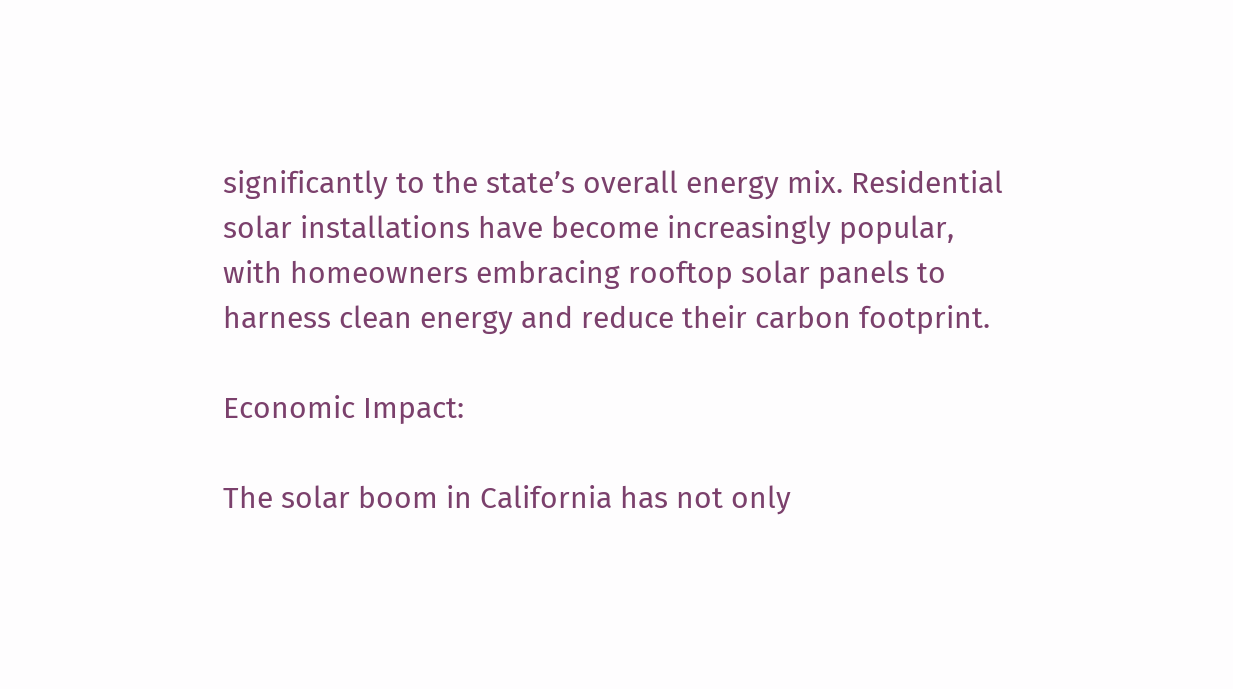significantly to the state’s overall energy mix. Residential solar installations have become increasingly popular, with homeowners embracing rooftop solar panels to harness clean energy and reduce their carbon footprint.

Economic Impact:

The solar boom in California has not only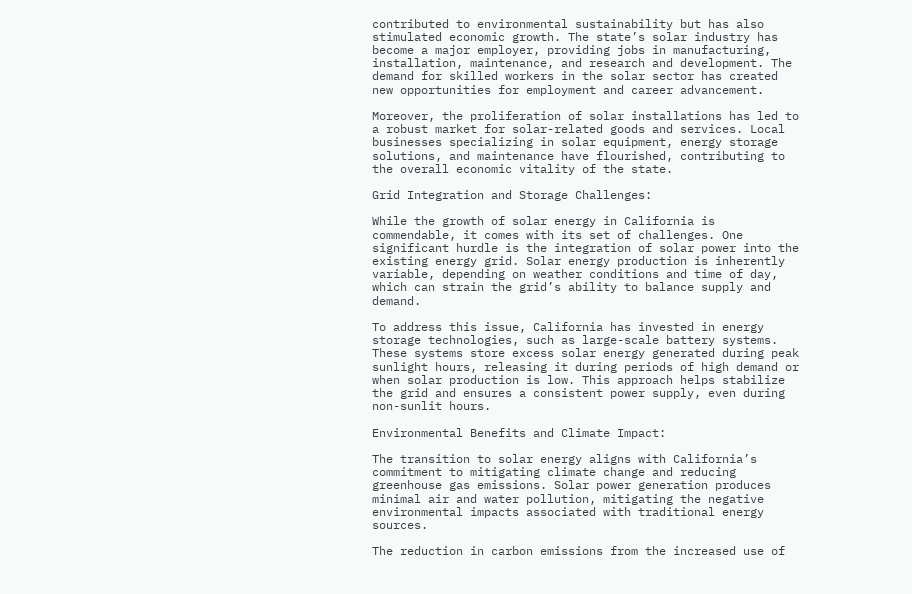contributed to environmental sustainability but has also stimulated economic growth. The state’s solar industry has become a major employer, providing jobs in manufacturing, installation, maintenance, and research and development. The demand for skilled workers in the solar sector has created new opportunities for employment and career advancement.

Moreover, the proliferation of solar installations has led to a robust market for solar-related goods and services. Local businesses specializing in solar equipment, energy storage solutions, and maintenance have flourished, contributing to the overall economic vitality of the state.

Grid Integration and Storage Challenges:

While the growth of solar energy in California is commendable, it comes with its set of challenges. One significant hurdle is the integration of solar power into the existing energy grid. Solar energy production is inherently variable, depending on weather conditions and time of day, which can strain the grid’s ability to balance supply and demand.

To address this issue, California has invested in energy storage technologies, such as large-scale battery systems. These systems store excess solar energy generated during peak sunlight hours, releasing it during periods of high demand or when solar production is low. This approach helps stabilize the grid and ensures a consistent power supply, even during non-sunlit hours.

Environmental Benefits and Climate Impact:

The transition to solar energy aligns with California’s commitment to mitigating climate change and reducing greenhouse gas emissions. Solar power generation produces minimal air and water pollution, mitigating the negative environmental impacts associated with traditional energy sources.

The reduction in carbon emissions from the increased use of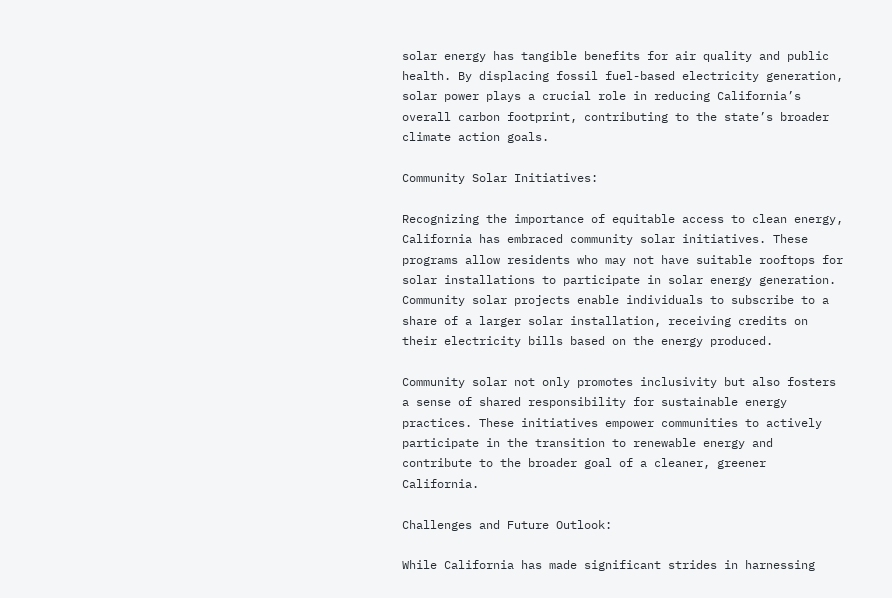solar energy has tangible benefits for air quality and public health. By displacing fossil fuel-based electricity generation, solar power plays a crucial role in reducing California’s overall carbon footprint, contributing to the state’s broader climate action goals.

Community Solar Initiatives:

Recognizing the importance of equitable access to clean energy, California has embraced community solar initiatives. These programs allow residents who may not have suitable rooftops for solar installations to participate in solar energy generation. Community solar projects enable individuals to subscribe to a share of a larger solar installation, receiving credits on their electricity bills based on the energy produced.

Community solar not only promotes inclusivity but also fosters a sense of shared responsibility for sustainable energy practices. These initiatives empower communities to actively participate in the transition to renewable energy and contribute to the broader goal of a cleaner, greener California.

Challenges and Future Outlook:

While California has made significant strides in harnessing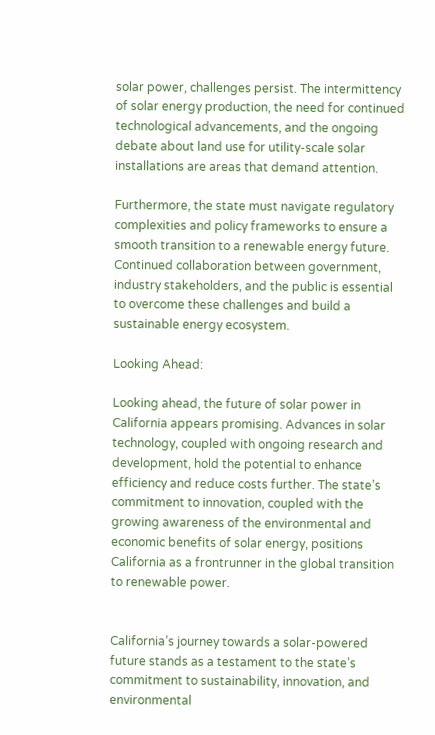solar power, challenges persist. The intermittency of solar energy production, the need for continued technological advancements, and the ongoing debate about land use for utility-scale solar installations are areas that demand attention.

Furthermore, the state must navigate regulatory complexities and policy frameworks to ensure a smooth transition to a renewable energy future. Continued collaboration between government, industry stakeholders, and the public is essential to overcome these challenges and build a sustainable energy ecosystem.

Looking Ahead:

Looking ahead, the future of solar power in California appears promising. Advances in solar technology, coupled with ongoing research and development, hold the potential to enhance efficiency and reduce costs further. The state’s commitment to innovation, coupled with the growing awareness of the environmental and economic benefits of solar energy, positions California as a frontrunner in the global transition to renewable power.


California’s journey towards a solar-powered future stands as a testament to the state’s commitment to sustainability, innovation, and environmental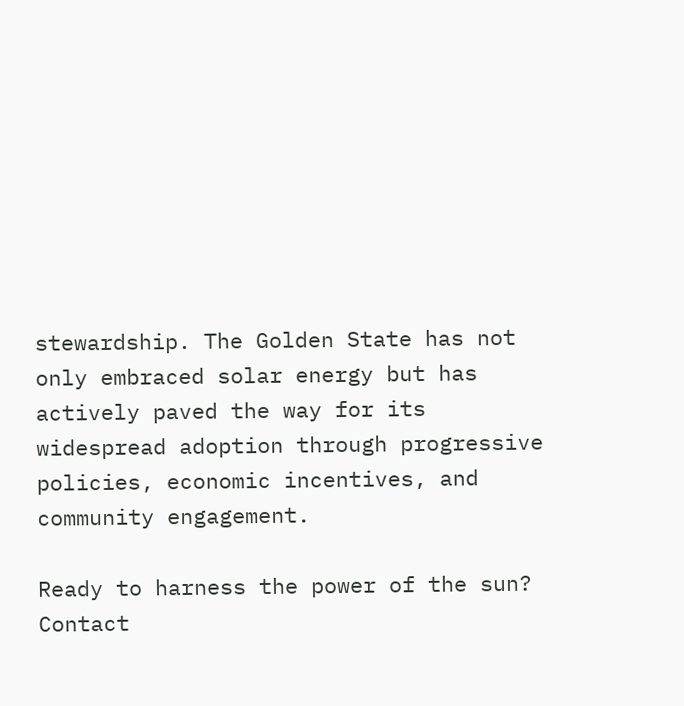stewardship. The Golden State has not only embraced solar energy but has actively paved the way for its widespread adoption through progressive policies, economic incentives, and community engagement.

Ready to harness the power of the sun? Contact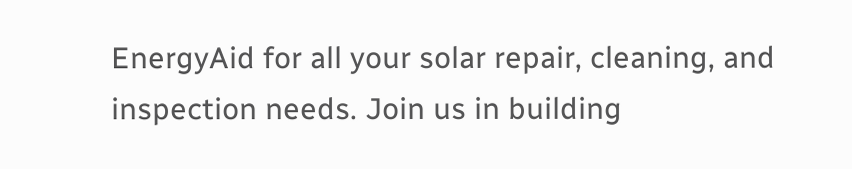EnergyAid for all your solar repair, cleaning, and inspection needs. Join us in building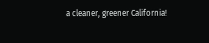a cleaner, greener California!